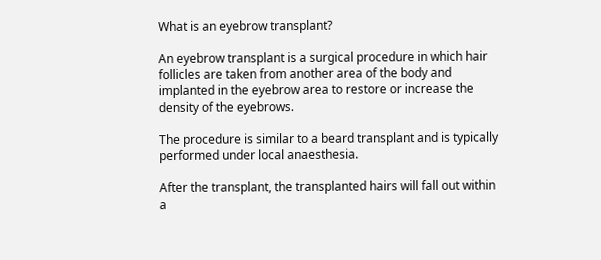What is an eyebrow transplant?

An eyebrow transplant is a surgical procedure in which hair follicles are taken from another area of the body and implanted in the eyebrow area to restore or increase the density of the eyebrows.

The procedure is similar to a beard transplant and is typically performed under local anaesthesia.

After the transplant, the transplanted hairs will fall out within a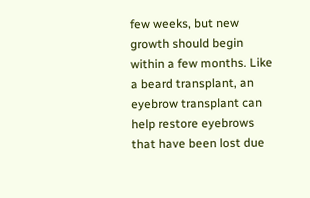few weeks, but new growth should begin within a few months. Like a beard transplant, an eyebrow transplant can help restore eyebrows that have been lost due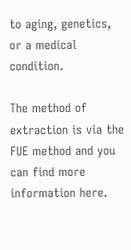to aging, genetics, or a medical condition.

The method of extraction is via the FUE method and you can find more information here.